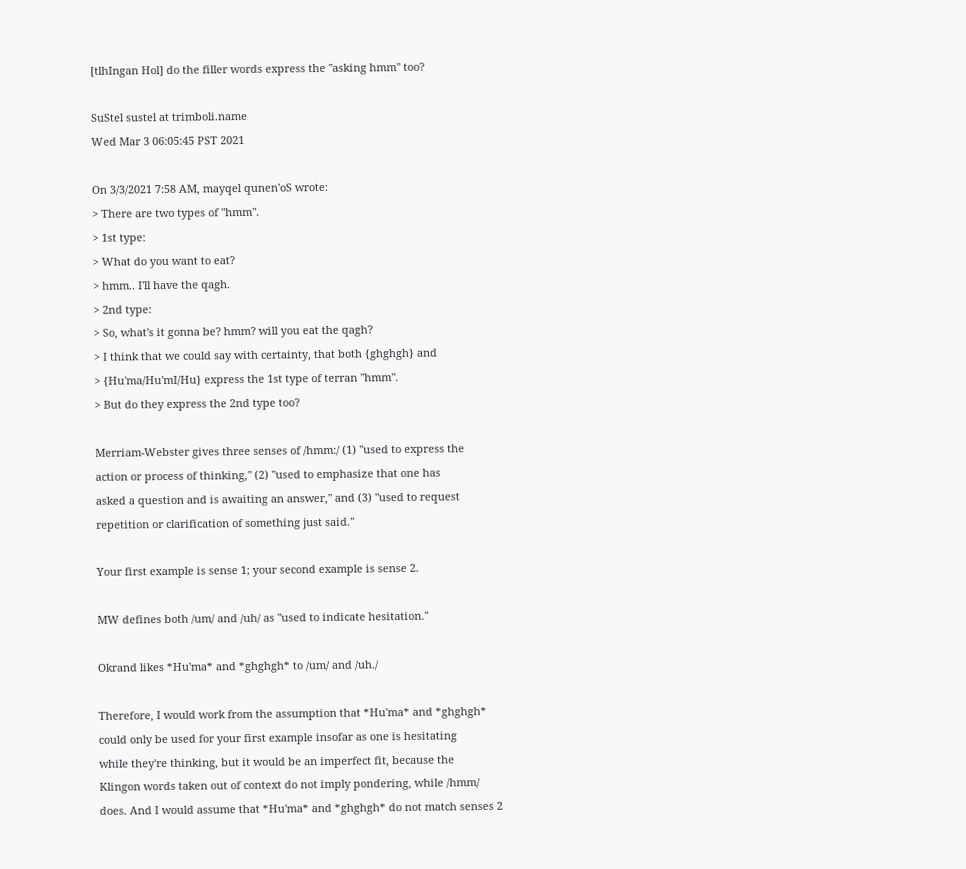[tlhIngan Hol] do the filler words express the "asking hmm" too?

SuStel sustel at trimboli.name
Wed Mar 3 06:05:45 PST 2021

On 3/3/2021 7:58 AM, mayqel qunen'oS wrote:
> There are two types of "hmm".
> 1st type:
> What do you want to eat?
> hmm.. I'll have the qagh.
> 2nd type:
> So, what's it gonna be? hmm? will you eat the qagh?
> I think that we could say with certainty, that both {ghghgh} and
> {Hu'ma/Hu'mI/Hu} express the 1st type of terran "hmm".
> But do they express the 2nd type too?

Merriam-Webster gives three senses of /hmm:/ (1) "used to express the
action or process of thinking," (2) "used to emphasize that one has
asked a question and is awaiting an answer," and (3) "used to request
repetition or clarification of something just said."

Your first example is sense 1; your second example is sense 2.

MW defines both /um/ and /uh/ as "used to indicate hesitation."

Okrand likes *Hu'ma* and *ghghgh* to /um/ and /uh./

Therefore, I would work from the assumption that *Hu'ma* and *ghghgh*
could only be used for your first example insofar as one is hesitating
while they're thinking, but it would be an imperfect fit, because the
Klingon words taken out of context do not imply pondering, while /hmm/
does. And I would assume that *Hu'ma* and *ghghgh* do not match senses 2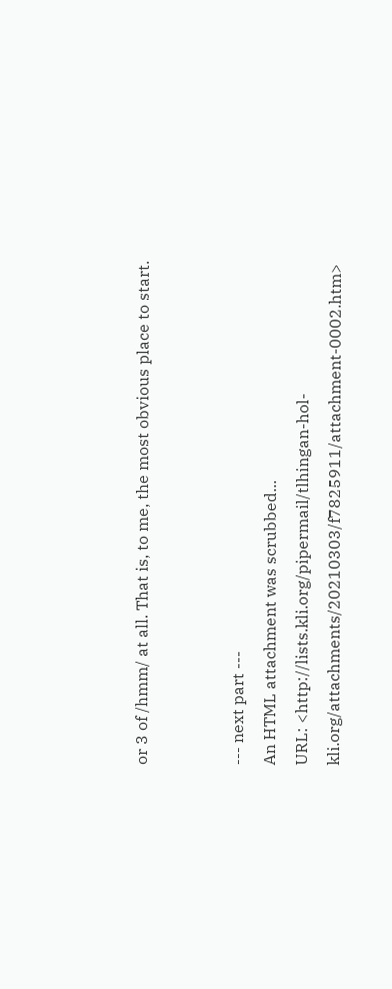or 3 of /hmm/ at all. That is, to me, the most obvious place to start.


--- next part ---
An HTML attachment was scrubbed...
URL: <http://lists.kli.org/pipermail/tlhingan-hol-kli.org/attachments/20210303/f7825911/attachment-0002.htm>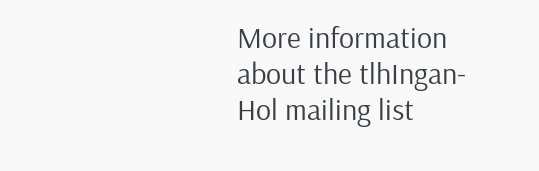More information about the tlhIngan-Hol mailing list